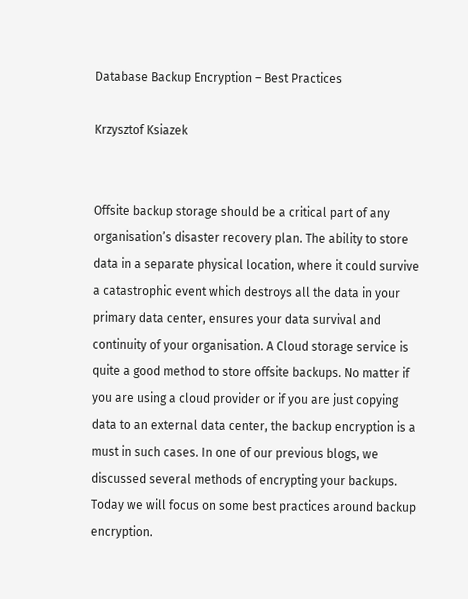Database Backup Encryption – Best Practices

Krzysztof Ksiazek


Offsite backup storage should be a critical part of any organisation’s disaster recovery plan. The ability to store data in a separate physical location, where it could survive a catastrophic event which destroys all the data in your primary data center, ensures your data survival and continuity of your organisation. A Cloud storage service is quite a good method to store offsite backups. No matter if you are using a cloud provider or if you are just copying data to an external data center, the backup encryption is a must in such cases. In one of our previous blogs, we discussed several methods of encrypting your backups. Today we will focus on some best practices around backup encryption.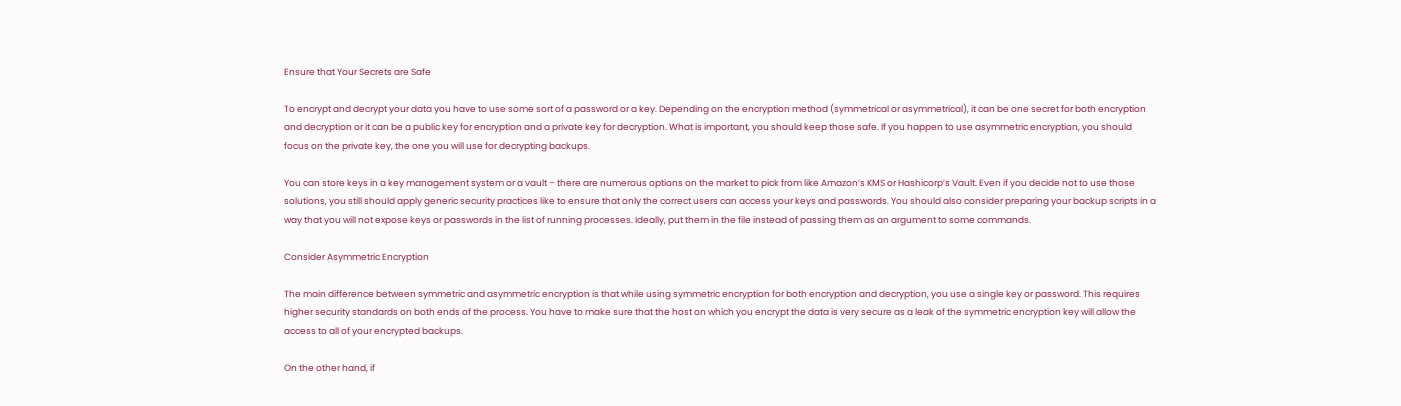Ensure that Your Secrets are Safe

To encrypt and decrypt your data you have to use some sort of a password or a key. Depending on the encryption method (symmetrical or asymmetrical), it can be one secret for both encryption and decryption or it can be a public key for encryption and a private key for decryption. What is important, you should keep those safe. If you happen to use asymmetric encryption, you should focus on the private key, the one you will use for decrypting backups.

You can store keys in a key management system or a vault – there are numerous options on the market to pick from like Amazon’s KMS or Hashicorp’s Vault. Even if you decide not to use those solutions, you still should apply generic security practices like to ensure that only the correct users can access your keys and passwords. You should also consider preparing your backup scripts in a way that you will not expose keys or passwords in the list of running processes. Ideally, put them in the file instead of passing them as an argument to some commands.

Consider Asymmetric Encryption

The main difference between symmetric and asymmetric encryption is that while using symmetric encryption for both encryption and decryption, you use a single key or password. This requires higher security standards on both ends of the process. You have to make sure that the host on which you encrypt the data is very secure as a leak of the symmetric encryption key will allow the access to all of your encrypted backups.

On the other hand, if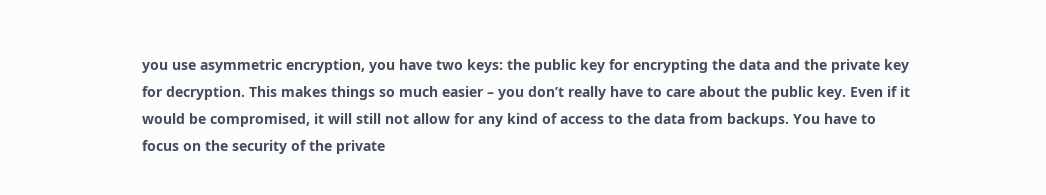you use asymmetric encryption, you have two keys: the public key for encrypting the data and the private key for decryption. This makes things so much easier – you don’t really have to care about the public key. Even if it would be compromised, it will still not allow for any kind of access to the data from backups. You have to focus on the security of the private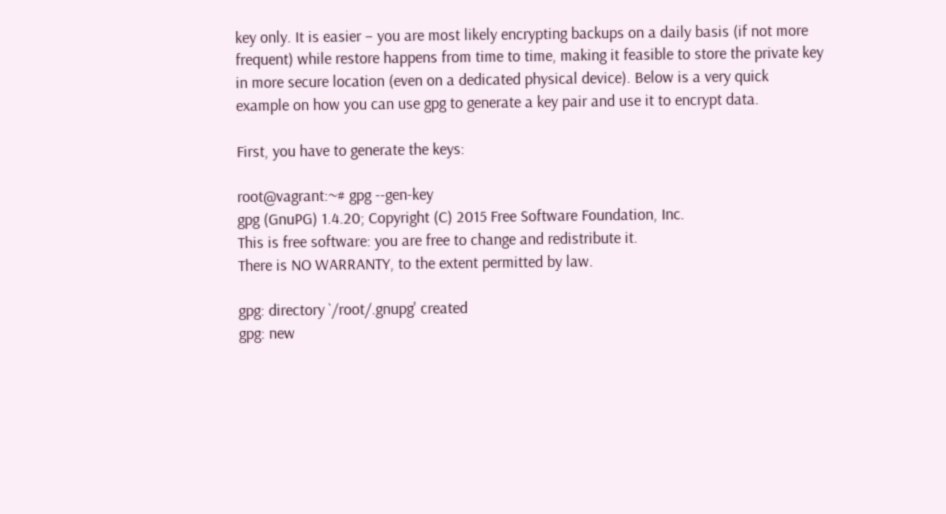key only. It is easier – you are most likely encrypting backups on a daily basis (if not more frequent) while restore happens from time to time, making it feasible to store the private key in more secure location (even on a dedicated physical device). Below is a very quick example on how you can use gpg to generate a key pair and use it to encrypt data.

First, you have to generate the keys:

root@vagrant:~# gpg --gen-key
gpg (GnuPG) 1.4.20; Copyright (C) 2015 Free Software Foundation, Inc.
This is free software: you are free to change and redistribute it.
There is NO WARRANTY, to the extent permitted by law.

gpg: directory `/root/.gnupg' created
gpg: new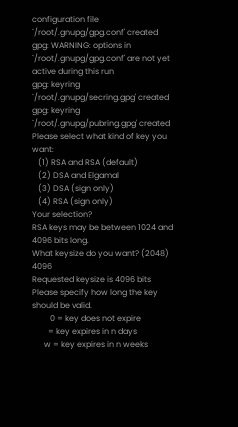configuration file `/root/.gnupg/gpg.conf' created
gpg: WARNING: options in `/root/.gnupg/gpg.conf' are not yet active during this run
gpg: keyring `/root/.gnupg/secring.gpg' created
gpg: keyring `/root/.gnupg/pubring.gpg' created
Please select what kind of key you want:
   (1) RSA and RSA (default)
   (2) DSA and Elgamal
   (3) DSA (sign only)
   (4) RSA (sign only)
Your selection?
RSA keys may be between 1024 and 4096 bits long.
What keysize do you want? (2048) 4096
Requested keysize is 4096 bits
Please specify how long the key should be valid.
         0 = key does not expire
        = key expires in n days
      w = key expires in n weeks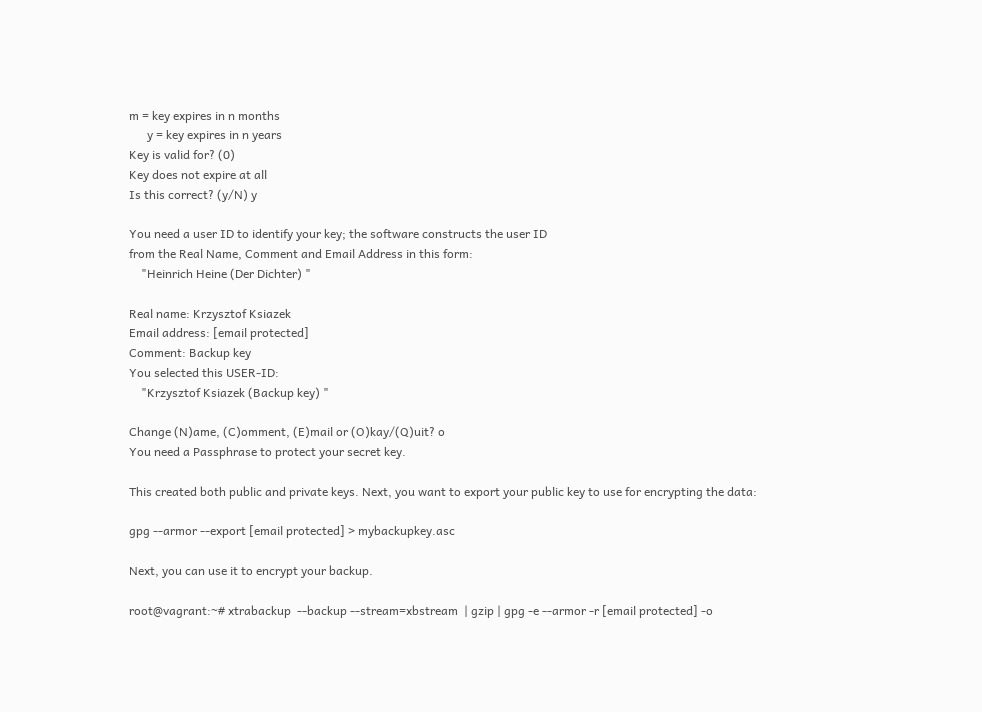m = key expires in n months
      y = key expires in n years
Key is valid for? (0)
Key does not expire at all
Is this correct? (y/N) y

You need a user ID to identify your key; the software constructs the user ID
from the Real Name, Comment and Email Address in this form:
    "Heinrich Heine (Der Dichter) "

Real name: Krzysztof Ksiazek
Email address: [email protected]
Comment: Backup key
You selected this USER-ID:
    "Krzysztof Ksiazek (Backup key) "

Change (N)ame, (C)omment, (E)mail or (O)kay/(Q)uit? o
You need a Passphrase to protect your secret key.

This created both public and private keys. Next, you want to export your public key to use for encrypting the data:

gpg --armor --export [email protected] > mybackupkey.asc

Next, you can use it to encrypt your backup.

root@vagrant:~# xtrabackup  --backup --stream=xbstream  | gzip | gpg -e --armor -r [email protected] -o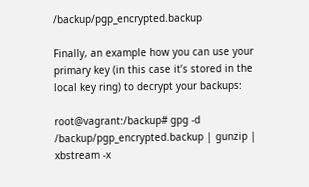/backup/pgp_encrypted.backup

Finally, an example how you can use your primary key (in this case it’s stored in the local key ring) to decrypt your backups:

root@vagrant:/backup# gpg -d /backup/pgp_encrypted.backup | gunzip | xbstream -x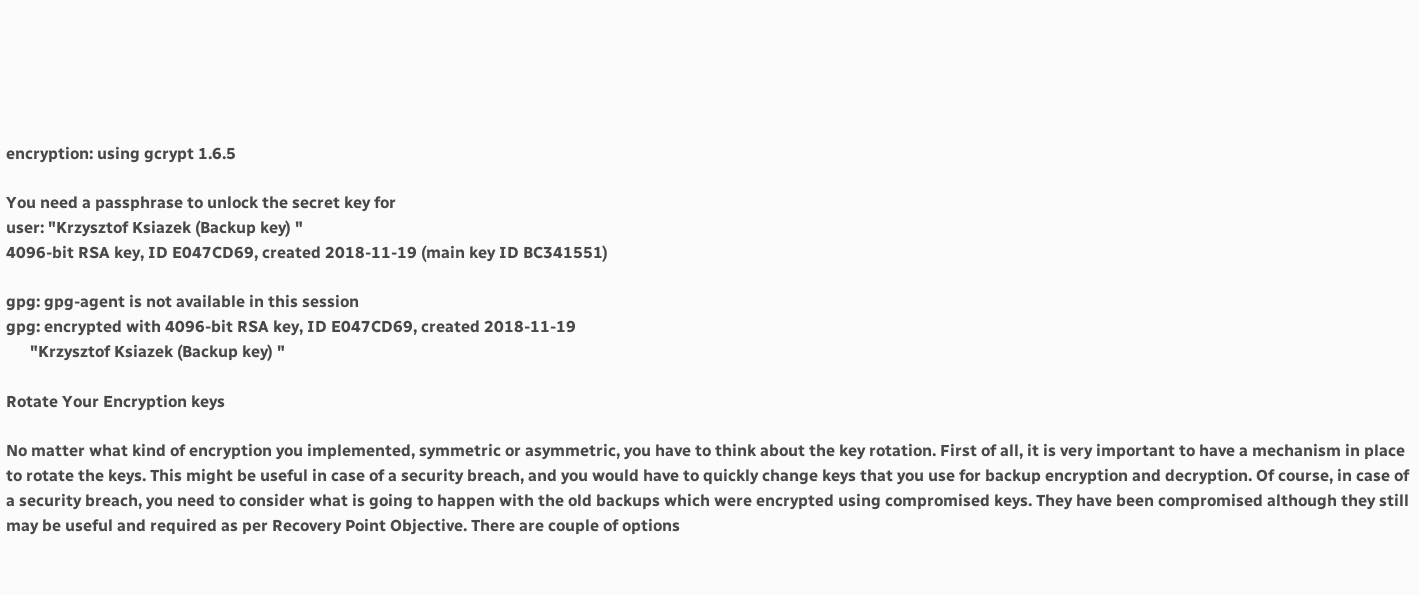encryption: using gcrypt 1.6.5

You need a passphrase to unlock the secret key for
user: "Krzysztof Ksiazek (Backup key) "
4096-bit RSA key, ID E047CD69, created 2018-11-19 (main key ID BC341551)

gpg: gpg-agent is not available in this session
gpg: encrypted with 4096-bit RSA key, ID E047CD69, created 2018-11-19
      "Krzysztof Ksiazek (Backup key) "

Rotate Your Encryption keys

No matter what kind of encryption you implemented, symmetric or asymmetric, you have to think about the key rotation. First of all, it is very important to have a mechanism in place to rotate the keys. This might be useful in case of a security breach, and you would have to quickly change keys that you use for backup encryption and decryption. Of course, in case of a security breach, you need to consider what is going to happen with the old backups which were encrypted using compromised keys. They have been compromised although they still may be useful and required as per Recovery Point Objective. There are couple of options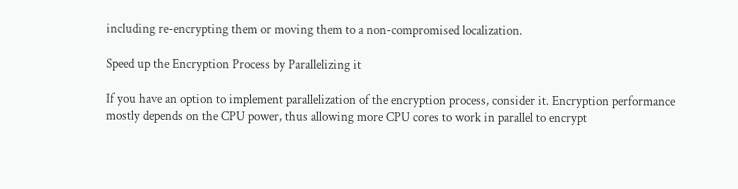including re-encrypting them or moving them to a non-compromised localization.

Speed up the Encryption Process by Parallelizing it

If you have an option to implement parallelization of the encryption process, consider it. Encryption performance mostly depends on the CPU power, thus allowing more CPU cores to work in parallel to encrypt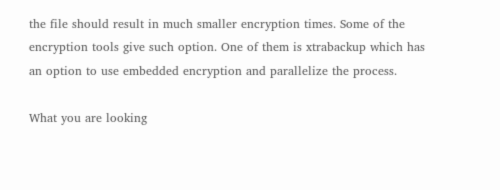the file should result in much smaller encryption times. Some of the encryption tools give such option. One of them is xtrabackup which has an option to use embedded encryption and parallelize the process.

What you are looking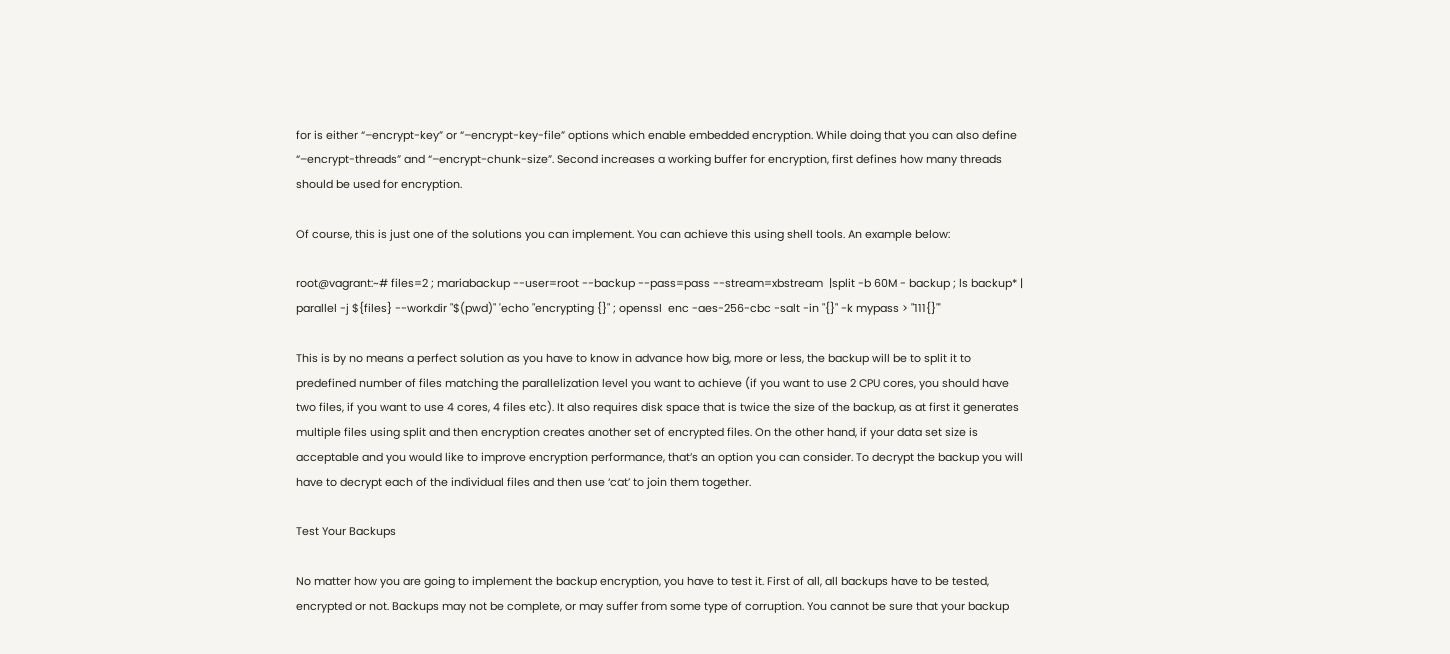for is either “–encrypt-key” or “–encrypt-key-file” options which enable embedded encryption. While doing that you can also define “–encrypt-threads” and “–encrypt-chunk-size”. Second increases a working buffer for encryption, first defines how many threads should be used for encryption.

Of course, this is just one of the solutions you can implement. You can achieve this using shell tools. An example below:

root@vagrant:~# files=2 ; mariabackup --user=root --backup --pass=pass --stream=xbstream  |split -b 60M - backup ; ls backup* |  parallel -j ${files} --workdir "$(pwd)" 'echo "encrypting {}" ; openssl  enc -aes-256-cbc -salt -in "{}" -k mypass > "111{}"'

This is by no means a perfect solution as you have to know in advance how big, more or less, the backup will be to split it to predefined number of files matching the parallelization level you want to achieve (if you want to use 2 CPU cores, you should have two files, if you want to use 4 cores, 4 files etc). It also requires disk space that is twice the size of the backup, as at first it generates multiple files using split and then encryption creates another set of encrypted files. On the other hand, if your data set size is acceptable and you would like to improve encryption performance, that’s an option you can consider. To decrypt the backup you will have to decrypt each of the individual files and then use ‘cat’ to join them together.

Test Your Backups

No matter how you are going to implement the backup encryption, you have to test it. First of all, all backups have to be tested, encrypted or not. Backups may not be complete, or may suffer from some type of corruption. You cannot be sure that your backup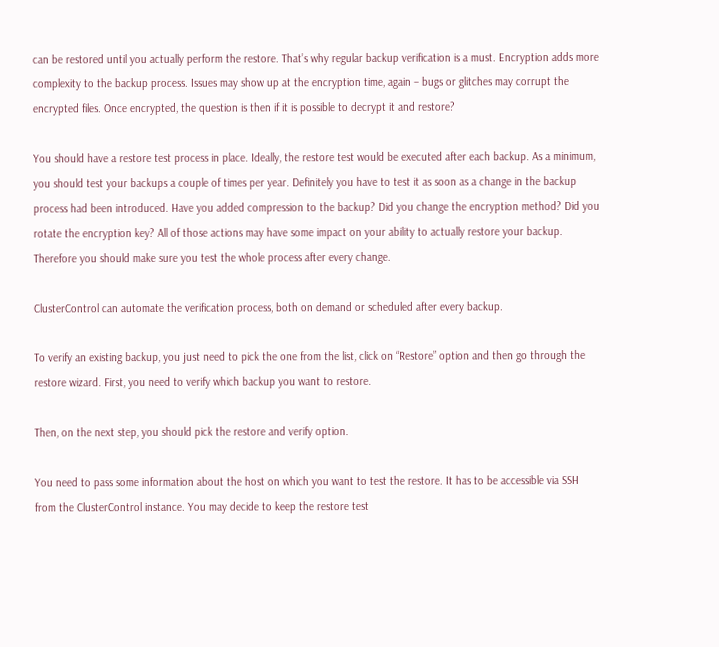can be restored until you actually perform the restore. That’s why regular backup verification is a must. Encryption adds more complexity to the backup process. Issues may show up at the encryption time, again – bugs or glitches may corrupt the encrypted files. Once encrypted, the question is then if it is possible to decrypt it and restore?

You should have a restore test process in place. Ideally, the restore test would be executed after each backup. As a minimum, you should test your backups a couple of times per year. Definitely you have to test it as soon as a change in the backup process had been introduced. Have you added compression to the backup? Did you change the encryption method? Did you rotate the encryption key? All of those actions may have some impact on your ability to actually restore your backup. Therefore you should make sure you test the whole process after every change.

ClusterControl can automate the verification process, both on demand or scheduled after every backup.

To verify an existing backup, you just need to pick the one from the list, click on “Restore” option and then go through the restore wizard. First, you need to verify which backup you want to restore.

Then, on the next step, you should pick the restore and verify option.

You need to pass some information about the host on which you want to test the restore. It has to be accessible via SSH from the ClusterControl instance. You may decide to keep the restore test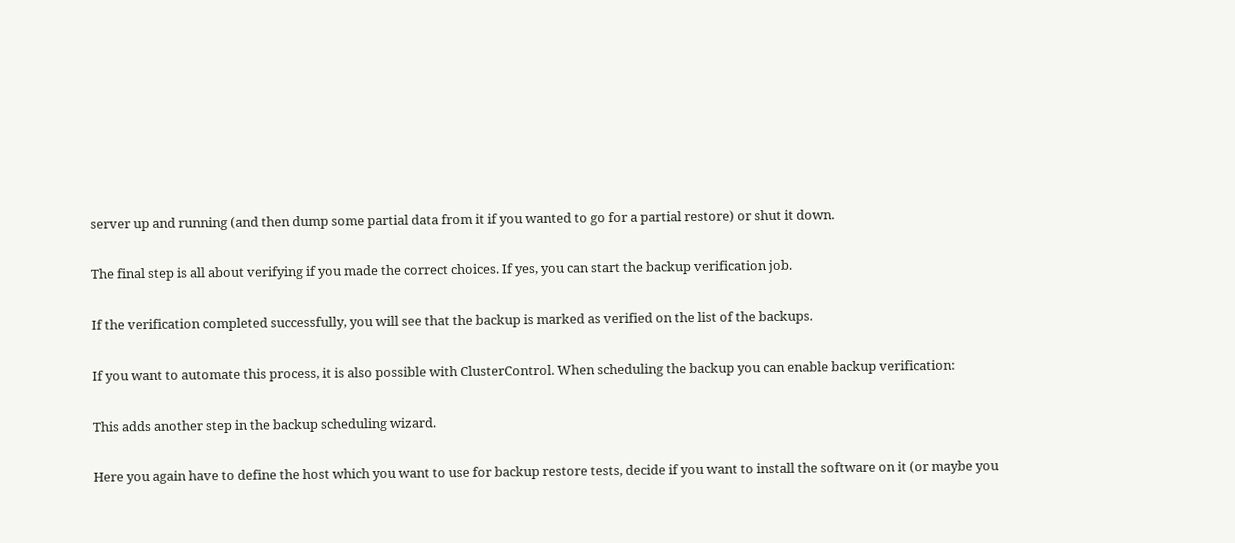server up and running (and then dump some partial data from it if you wanted to go for a partial restore) or shut it down.

The final step is all about verifying if you made the correct choices. If yes, you can start the backup verification job.

If the verification completed successfully, you will see that the backup is marked as verified on the list of the backups.

If you want to automate this process, it is also possible with ClusterControl. When scheduling the backup you can enable backup verification:

This adds another step in the backup scheduling wizard.

Here you again have to define the host which you want to use for backup restore tests, decide if you want to install the software on it (or maybe you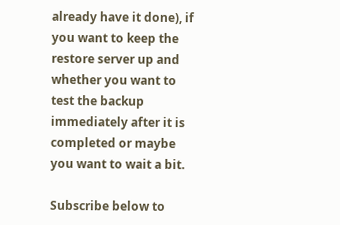already have it done), if you want to keep the restore server up and whether you want to test the backup immediately after it is completed or maybe you want to wait a bit.

Subscribe below to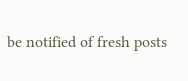be notified of fresh posts